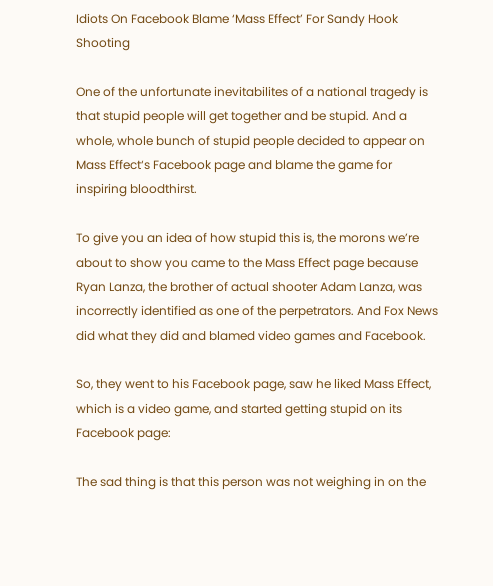Idiots On Facebook Blame ‘Mass Effect’ For Sandy Hook Shooting

One of the unfortunate inevitabilites of a national tragedy is that stupid people will get together and be stupid. And a whole, whole bunch of stupid people decided to appear on Mass Effect‘s Facebook page and blame the game for inspiring bloodthirst.

To give you an idea of how stupid this is, the morons we’re about to show you came to the Mass Effect page because Ryan Lanza, the brother of actual shooter Adam Lanza, was incorrectly identified as one of the perpetrators. And Fox News did what they did and blamed video games and Facebook.

So, they went to his Facebook page, saw he liked Mass Effect, which is a video game, and started getting stupid on its Facebook page:

The sad thing is that this person was not weighing in on the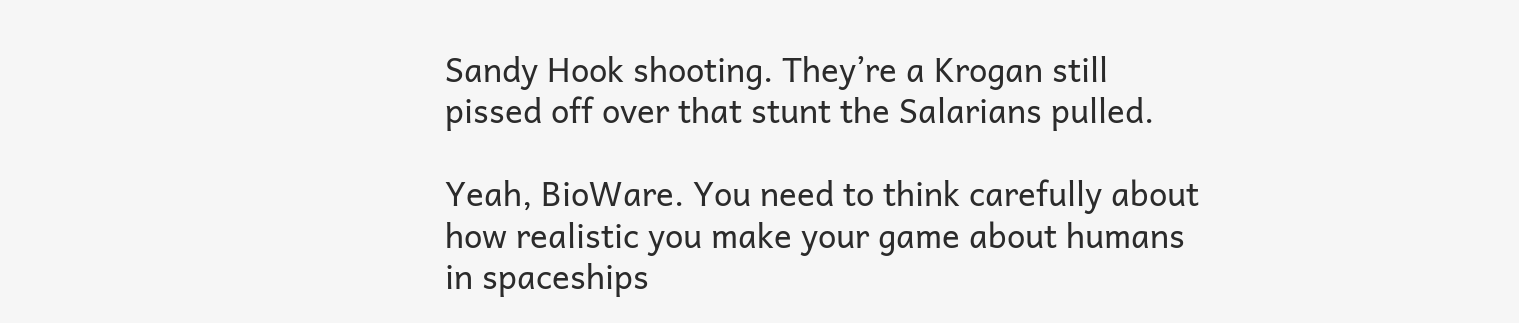Sandy Hook shooting. They’re a Krogan still pissed off over that stunt the Salarians pulled.

Yeah, BioWare. You need to think carefully about how realistic you make your game about humans in spaceships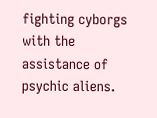fighting cyborgs with the assistance of psychic aliens.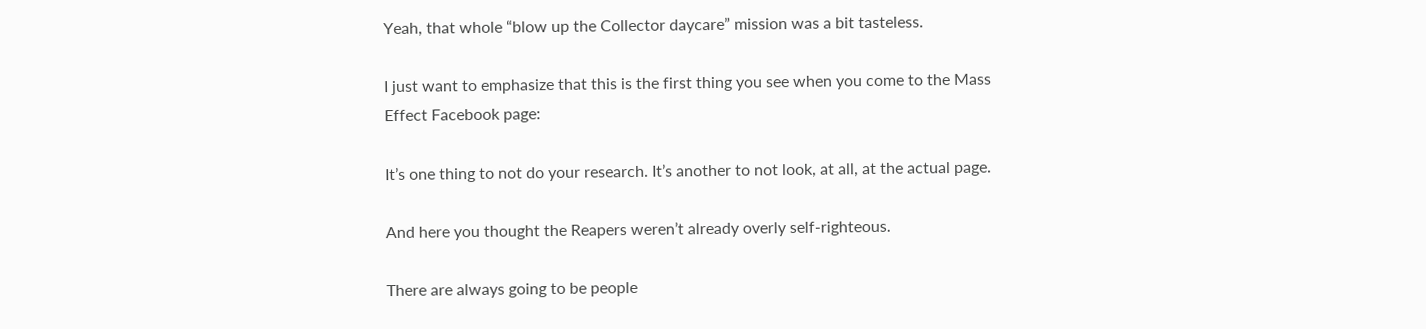Yeah, that whole “blow up the Collector daycare” mission was a bit tasteless.

I just want to emphasize that this is the first thing you see when you come to the Mass Effect Facebook page:

It’s one thing to not do your research. It’s another to not look, at all, at the actual page.

And here you thought the Reapers weren’t already overly self-righteous.

There are always going to be people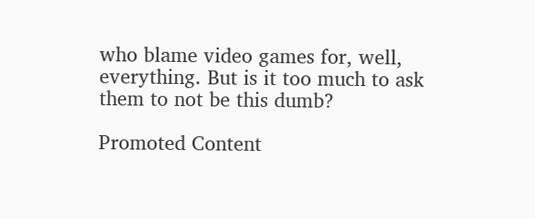who blame video games for, well, everything. But is it too much to ask them to not be this dumb?

Promoted Content